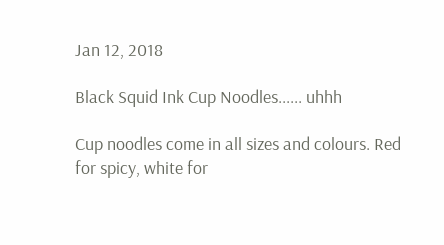Jan 12, 2018

Black Squid Ink Cup Noodles...... uhhh

Cup noodles come in all sizes and colours. Red for spicy, white for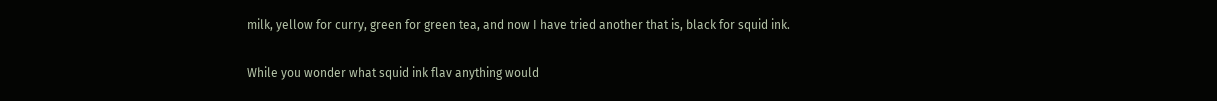milk, yellow for curry, green for green tea, and now I have tried another that is, black for squid ink.

While you wonder what squid ink flav anything would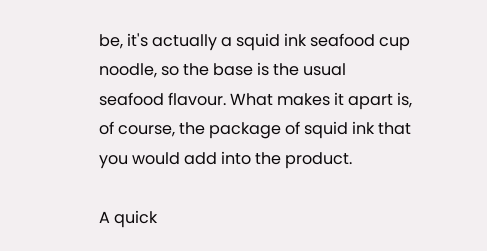be, it's actually a squid ink seafood cup noodle, so the base is the usual seafood flavour. What makes it apart is, of course, the package of squid ink that you would add into the product.

A quick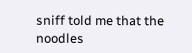sniff told me that the noodles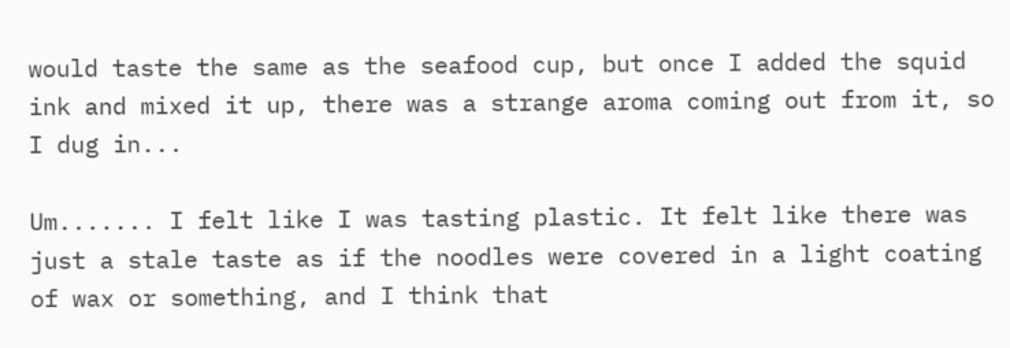would taste the same as the seafood cup, but once I added the squid ink and mixed it up, there was a strange aroma coming out from it, so I dug in...

Um....... I felt like I was tasting plastic. It felt like there was just a stale taste as if the noodles were covered in a light coating of wax or something, and I think that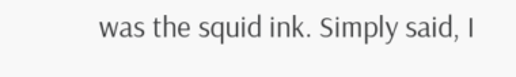was the squid ink. Simply said, I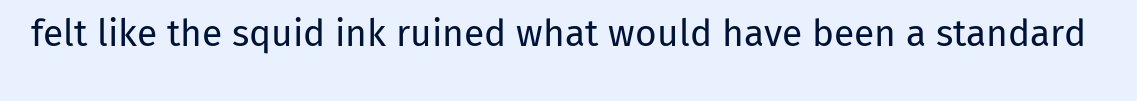felt like the squid ink ruined what would have been a standard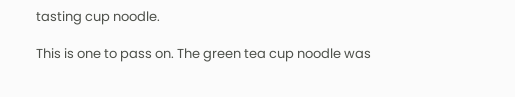tasting cup noodle.

This is one to pass on. The green tea cup noodle was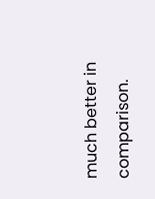much better in comparison.